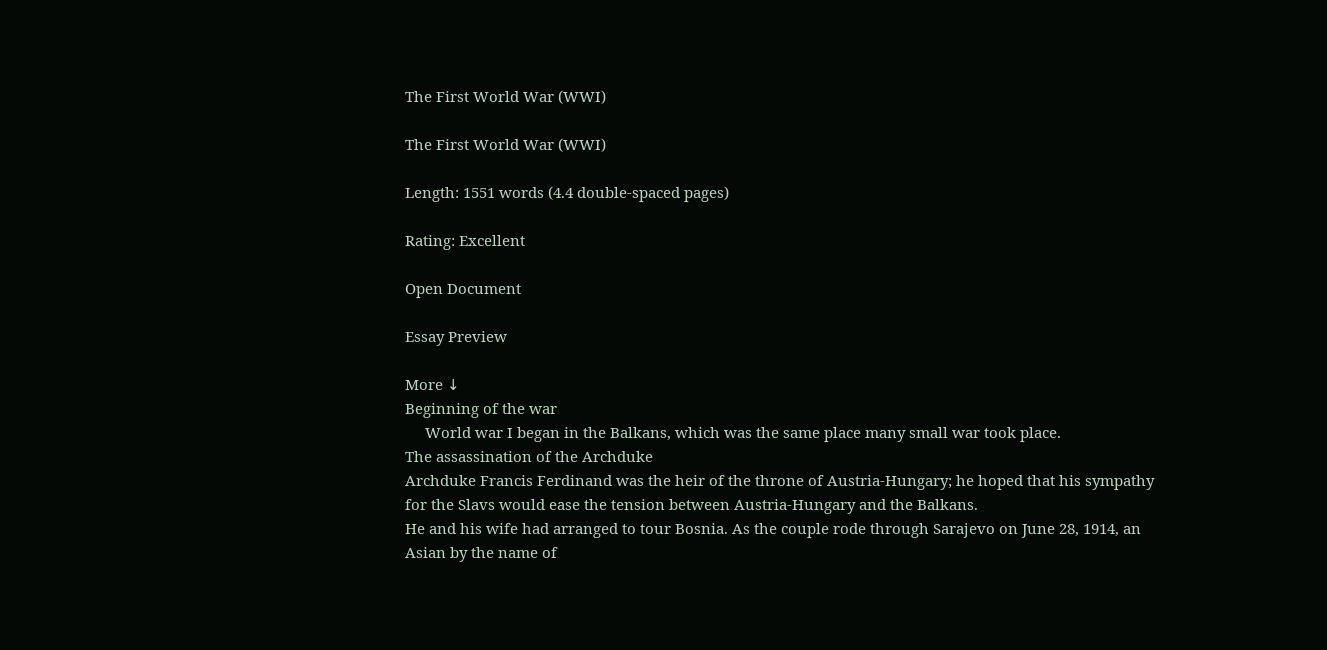The First World War (WWI)

The First World War (WWI)

Length: 1551 words (4.4 double-spaced pages)

Rating: Excellent

Open Document

Essay Preview

More ↓
Beginning of the war
     World war I began in the Balkans, which was the same place many small war took place.
The assassination of the Archduke
Archduke Francis Ferdinand was the heir of the throne of Austria-Hungary; he hoped that his sympathy for the Slavs would ease the tension between Austria-Hungary and the Balkans.
He and his wife had arranged to tour Bosnia. As the couple rode through Sarajevo on June 28, 1914, an Asian by the name of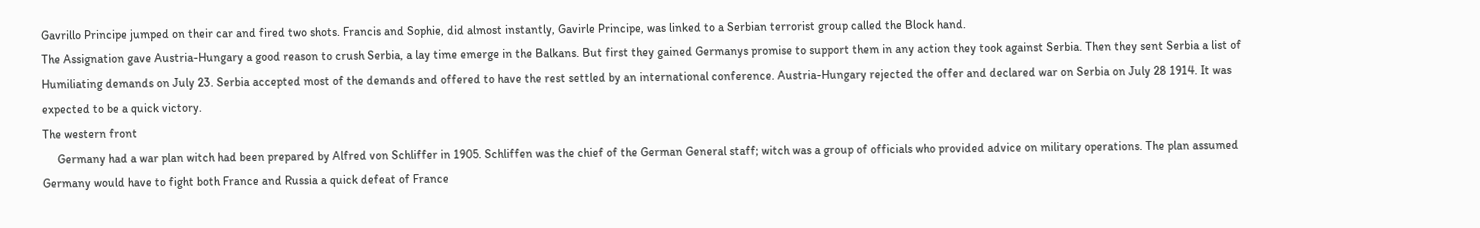Gavrillo Principe jumped on their car and fired two shots. Francis and Sophie, did almost instantly, Gavirle Principe, was linked to a Serbian terrorist group called the Block hand.
The Assignation gave Austria-Hungary a good reason to crush Serbia, a lay time emerge in the Balkans. But first they gained Germanys promise to support them in any action they took against Serbia. Then they sent Serbia a list of Humiliating demands on July 23. Serbia accepted most of the demands and offered to have the rest settled by an international conference. Austria-Hungary rejected the offer and declared war on Serbia on July 28 1914. It was expected to be a quick victory.
The western front
     Germany had a war plan witch had been prepared by Alfred von Schliffer in 1905. Schliffen was the chief of the German General staff; witch was a group of officials who provided advice on military operations. The plan assumed Germany would have to fight both France and Russia a quick defeat of France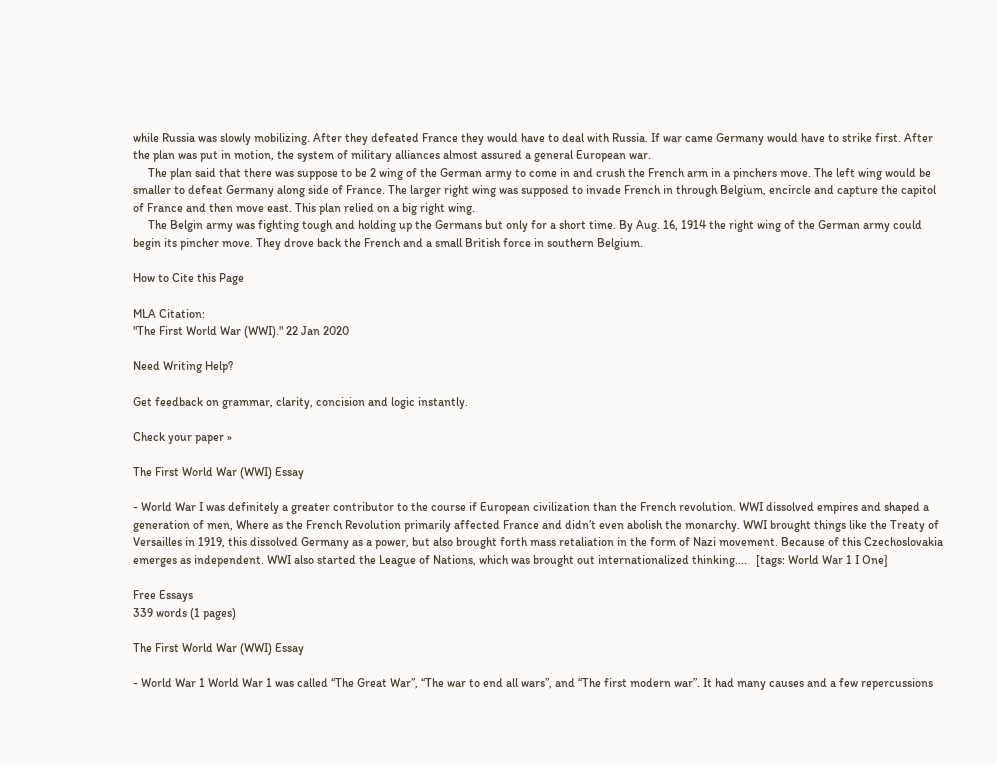while Russia was slowly mobilizing. After they defeated France they would have to deal with Russia. If war came Germany would have to strike first. After the plan was put in motion, the system of military alliances almost assured a general European war.
     The plan said that there was suppose to be 2 wing of the German army to come in and crush the French arm in a pinchers move. The left wing would be smaller to defeat Germany along side of France. The larger right wing was supposed to invade French in through Belgium, encircle and capture the capitol of France and then move east. This plan relied on a big right wing.
     The Belgin army was fighting tough and holding up the Germans but only for a short time. By Aug. 16, 1914 the right wing of the German army could begin its pincher move. They drove back the French and a small British force in southern Belgium.

How to Cite this Page

MLA Citation:
"The First World War (WWI)." 22 Jan 2020

Need Writing Help?

Get feedback on grammar, clarity, concision and logic instantly.

Check your paper »

The First World War (WWI) Essay

- World War I was definitely a greater contributor to the course if European civilization than the French revolution. WWI dissolved empires and shaped a generation of men, Where as the French Revolution primarily affected France and didn’t even abolish the monarchy. WWI brought things like the Treaty of Versailles in 1919, this dissolved Germany as a power, but also brought forth mass retaliation in the form of Nazi movement. Because of this Czechoslovakia emerges as independent. WWI also started the League of Nations, which was brought out internationalized thinking....   [tags: World War 1 I One]

Free Essays
339 words (1 pages)

The First World War (WWI) Essay

- World War 1 World War 1 was called “The Great War”, “The war to end all wars”, and “The first modern war”. It had many causes and a few repercussions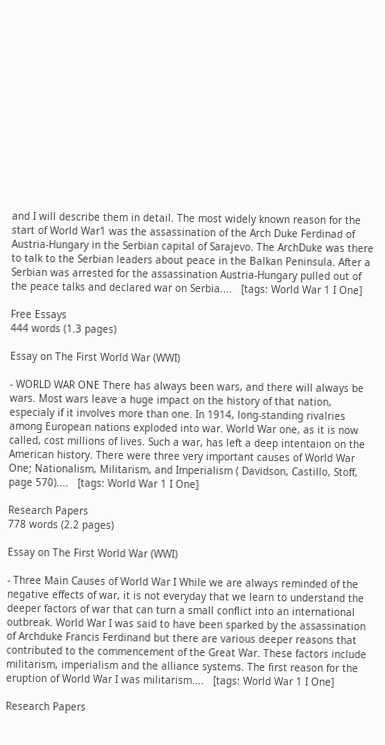and I will describe them in detail. The most widely known reason for the start of World War1 was the assassination of the Arch Duke Ferdinad of Austria-Hungary in the Serbian capital of Sarajevo. The ArchDuke was there to talk to the Serbian leaders about peace in the Balkan Peninsula. After a Serbian was arrested for the assassination Austria-Hungary pulled out of the peace talks and declared war on Serbia....   [tags: World War 1 I One]

Free Essays
444 words (1.3 pages)

Essay on The First World War (WWI)

- WORLD WAR ONE There has always been wars, and there will always be wars. Most wars leave a huge impact on the history of that nation, especialy if it involves more than one. In 1914, long-standing rivalries among European nations exploded into war. World War one, as it is now called, cost millions of lives. Such a war, has left a deep intentaion on the American history. There were three very important causes of World War One; Nationalism, Militarism, and Imperialism ( Davidson, Castillo, Stoff, page 570)....   [tags: World War 1 I One]

Research Papers
778 words (2.2 pages)

Essay on The First World War (WWI)

- Three Main Causes of World War I While we are always reminded of the negative effects of war, it is not everyday that we learn to understand the deeper factors of war that can turn a small conflict into an international outbreak. World War I was said to have been sparked by the assassination of Archduke Francis Ferdinand but there are various deeper reasons that contributed to the commencement of the Great War. These factors include militarism, imperialism and the alliance systems. The first reason for the eruption of World War I was militarism....   [tags: World War 1 I One]

Research Papers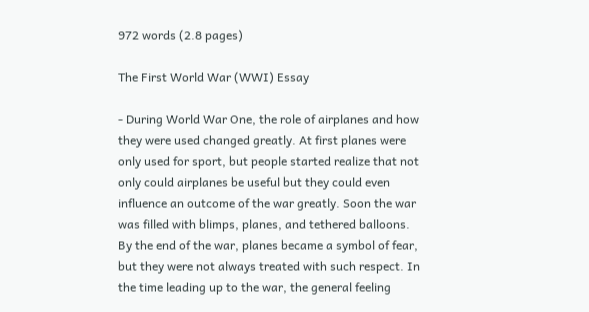972 words (2.8 pages)

The First World War (WWI) Essay

- During World War One, the role of airplanes and how they were used changed greatly. At first planes were only used for sport, but people started realize that not only could airplanes be useful but they could even influence an outcome of the war greatly. Soon the war was filled with blimps, planes, and tethered balloons. By the end of the war, planes became a symbol of fear, but they were not always treated with such respect. In the time leading up to the war, the general feeling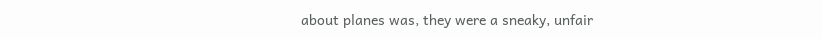about planes was, they were a sneaky, unfair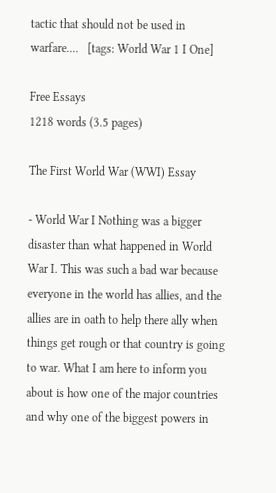tactic that should not be used in warfare....   [tags: World War 1 I One]

Free Essays
1218 words (3.5 pages)

The First World War (WWI) Essay

- World War I Nothing was a bigger disaster than what happened in World War I. This was such a bad war because everyone in the world has allies, and the allies are in oath to help there ally when things get rough or that country is going to war. What I am here to inform you about is how one of the major countries and why one of the biggest powers in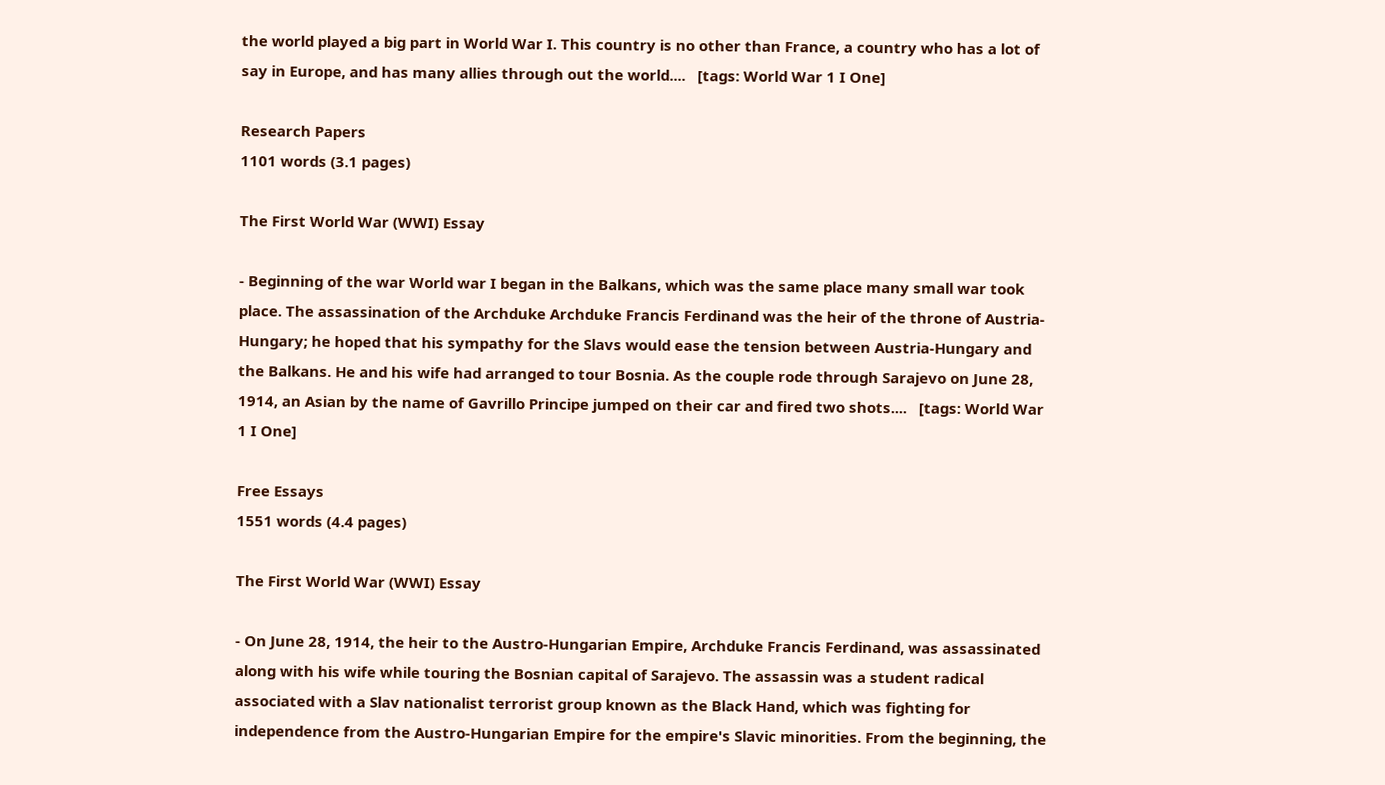the world played a big part in World War I. This country is no other than France, a country who has a lot of say in Europe, and has many allies through out the world....   [tags: World War 1 I One]

Research Papers
1101 words (3.1 pages)

The First World War (WWI) Essay

- Beginning of the war World war I began in the Balkans, which was the same place many small war took place. The assassination of the Archduke Archduke Francis Ferdinand was the heir of the throne of Austria-Hungary; he hoped that his sympathy for the Slavs would ease the tension between Austria-Hungary and the Balkans. He and his wife had arranged to tour Bosnia. As the couple rode through Sarajevo on June 28, 1914, an Asian by the name of Gavrillo Principe jumped on their car and fired two shots....   [tags: World War 1 I One]

Free Essays
1551 words (4.4 pages)

The First World War (WWI) Essay

- On June 28, 1914, the heir to the Austro-Hungarian Empire, Archduke Francis Ferdinand, was assassinated along with his wife while touring the Bosnian capital of Sarajevo. The assassin was a student radical associated with a Slav nationalist terrorist group known as the Black Hand, which was fighting for independence from the Austro-Hungarian Empire for the empire's Slavic minorities. From the beginning, the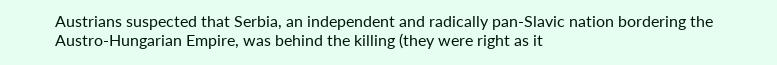Austrians suspected that Serbia, an independent and radically pan-Slavic nation bordering the Austro-Hungarian Empire, was behind the killing (they were right as it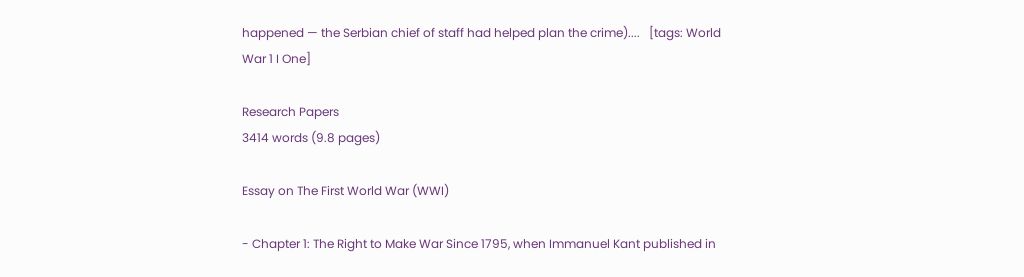happened — the Serbian chief of staff had helped plan the crime)....   [tags: World War 1 I One]

Research Papers
3414 words (9.8 pages)

Essay on The First World War (WWI)

- Chapter 1: The Right to Make War Since 1795, when Immanuel Kant published in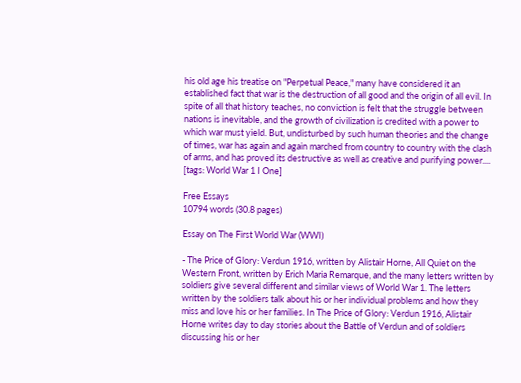his old age his treatise on "Perpetual Peace," many have considered it an established fact that war is the destruction of all good and the origin of all evil. In spite of all that history teaches, no conviction is felt that the struggle between nations is inevitable, and the growth of civilization is credited with a power to which war must yield. But, undisturbed by such human theories and the change of times, war has again and again marched from country to country with the clash of arms, and has proved its destructive as well as creative and purifying power....   [tags: World War 1 I One]

Free Essays
10794 words (30.8 pages)

Essay on The First World War (WWI)

- The Price of Glory: Verdun 1916, written by Alistair Horne, All Quiet on the Western Front, written by Erich Maria Remarque, and the many letters written by soldiers give several different and similar views of World War 1. The letters written by the soldiers talk about his or her individual problems and how they miss and love his or her families. In The Price of Glory: Verdun 1916, Alistair Horne writes day to day stories about the Battle of Verdun and of soldiers discussing his or her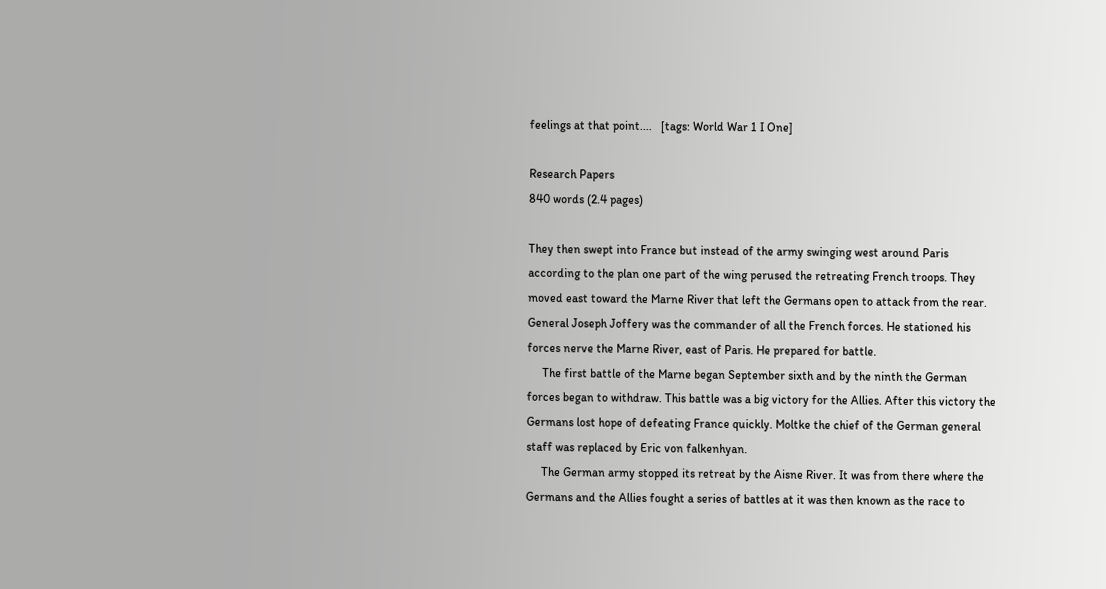feelings at that point....   [tags: World War 1 I One]

Research Papers
840 words (2.4 pages)

They then swept into France but instead of the army swinging west around Paris according to the plan one part of the wing perused the retreating French troops. They moved east toward the Marne River that left the Germans open to attack from the rear. General Joseph Joffery was the commander of all the French forces. He stationed his forces nerve the Marne River, east of Paris. He prepared for battle.
     The first battle of the Marne began September sixth and by the ninth the German forces began to withdraw. This battle was a big victory for the Allies. After this victory the Germans lost hope of defeating France quickly. Moltke the chief of the German general staff was replaced by Eric von falkenhyan.
     The German army stopped its retreat by the Aisne River. It was from there where the Germans and the Allies fought a series of battles at it was then known as the race to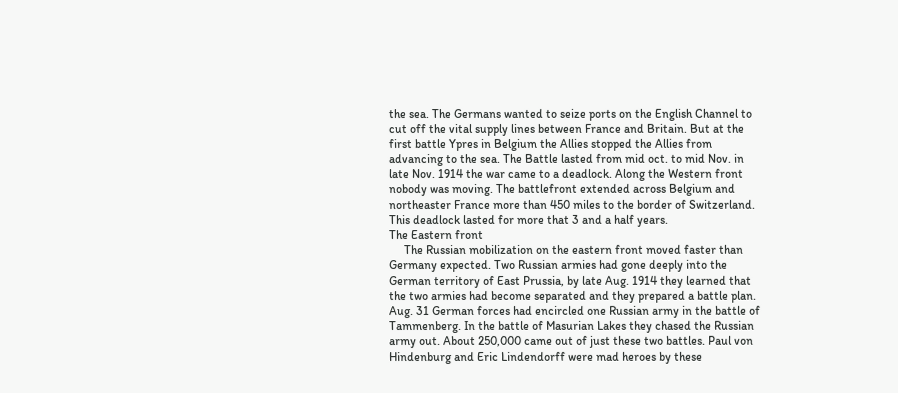the sea. The Germans wanted to seize ports on the English Channel to cut off the vital supply lines between France and Britain. But at the first battle Ypres in Belgium the Allies stopped the Allies from advancing to the sea. The Battle lasted from mid oct. to mid Nov. in late Nov. 1914 the war came to a deadlock. Along the Western front nobody was moving. The battlefront extended across Belgium and northeaster France more than 450 miles to the border of Switzerland. This deadlock lasted for more that 3 and a half years.
The Eastern front
     The Russian mobilization on the eastern front moved faster than Germany expected. Two Russian armies had gone deeply into the German territory of East Prussia, by late Aug. 1914 they learned that the two armies had become separated and they prepared a battle plan. Aug. 31 German forces had encircled one Russian army in the battle of Tammenberg. In the battle of Masurian Lakes they chased the Russian army out. About 250,000 came out of just these two battles. Paul von Hindenburg and Eric Lindendorff were mad heroes by these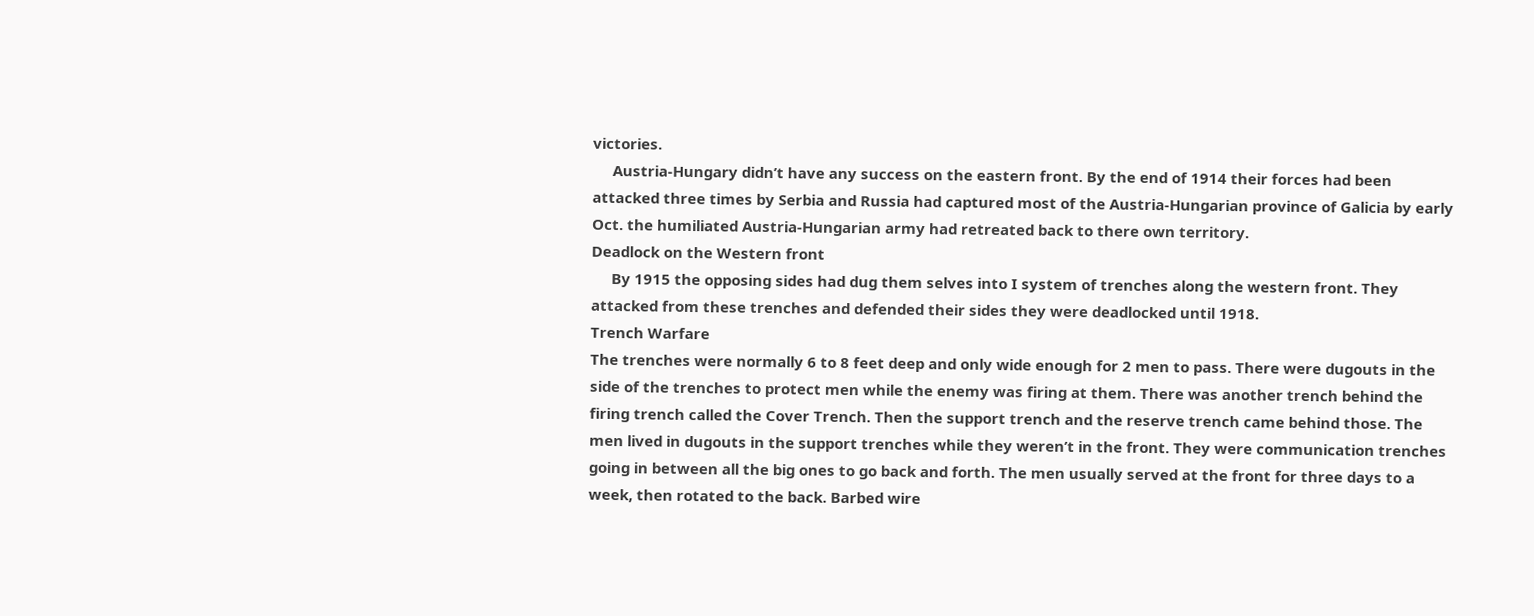victories.
     Austria-Hungary didn’t have any success on the eastern front. By the end of 1914 their forces had been attacked three times by Serbia and Russia had captured most of the Austria-Hungarian province of Galicia by early Oct. the humiliated Austria-Hungarian army had retreated back to there own territory.
Deadlock on the Western front
     By 1915 the opposing sides had dug them selves into I system of trenches along the western front. They attacked from these trenches and defended their sides they were deadlocked until 1918.
Trench Warfare
The trenches were normally 6 to 8 feet deep and only wide enough for 2 men to pass. There were dugouts in the side of the trenches to protect men while the enemy was firing at them. There was another trench behind the firing trench called the Cover Trench. Then the support trench and the reserve trench came behind those. The men lived in dugouts in the support trenches while they weren’t in the front. They were communication trenches going in between all the big ones to go back and forth. The men usually served at the front for three days to a week, then rotated to the back. Barbed wire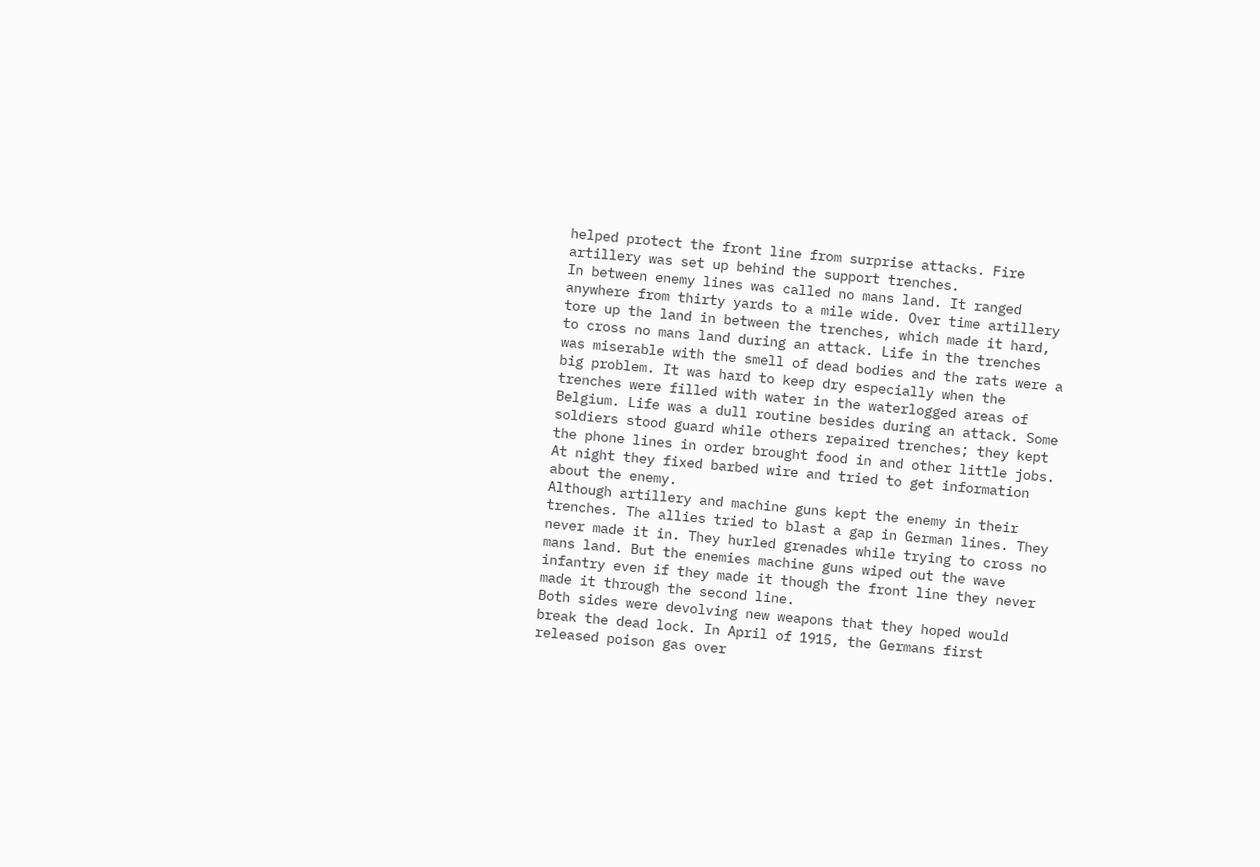helped protect the front line from surprise attacks. Fire artillery was set up behind the support trenches.
In between enemy lines was called no mans land. It ranged anywhere from thirty yards to a mile wide. Over time artillery tore up the land in between the trenches, which made it hard, to cross no mans land during an attack. Life in the trenches was miserable with the smell of dead bodies and the rats were a big problem. It was hard to keep dry especially when the trenches were filled with water in the waterlogged areas of Belgium. Life was a dull routine besides during an attack. Some soldiers stood guard while others repaired trenches; they kept the phone lines in order brought food in and other little jobs. At night they fixed barbed wire and tried to get information about the enemy.
Although artillery and machine guns kept the enemy in their trenches. The allies tried to blast a gap in German lines. They never made it in. They hurled grenades while trying to cross no mans land. But the enemies machine guns wiped out the wave infantry even if they made it though the front line they never made it through the second line.
Both sides were devolving new weapons that they hoped would break the dead lock. In April of 1915, the Germans first released poison gas over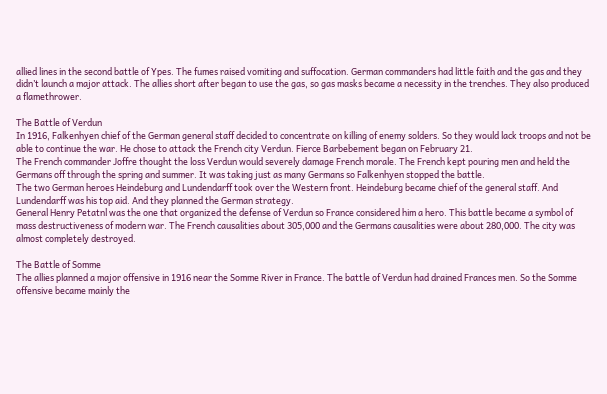allied lines in the second battle of Ypes. The fumes raised vomiting and suffocation. German commanders had little faith and the gas and they didn’t launch a major attack. The allies short after began to use the gas, so gas masks became a necessity in the trenches. They also produced a flamethrower.

The Battle of Verdun
In 1916, Falkenhyen chief of the German general staff decided to concentrate on killing of enemy solders. So they would lack troops and not be able to continue the war. He chose to attack the French city Verdun. Fierce Barbebement began on February 21.
The French commander Joffre thought the loss Verdun would severely damage French morale. The French kept pouring men and held the Germans off through the spring and summer. It was taking just as many Germans so Falkenhyen stopped the battle.
The two German heroes Heindeburg and Lundendarff took over the Western front. Heindeburg became chief of the general staff. And Lundendarff was his top aid. And they planned the German strategy.
General Henry Petatnl was the one that organized the defense of Verdun so France considered him a hero. This battle became a symbol of mass destructiveness of modern war. The French causalities about 305,000 and the Germans causalities were about 280,000. The city was almost completely destroyed.

The Battle of Somme
The allies planned a major offensive in 1916 near the Somme River in France. The battle of Verdun had drained Frances men. So the Somme offensive became mainly the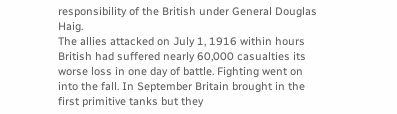responsibility of the British under General Douglas Haig.
The allies attacked on July 1, 1916 within hours British had suffered nearly 60,000 casualties its worse loss in one day of battle. Fighting went on into the fall. In September Britain brought in the first primitive tanks but they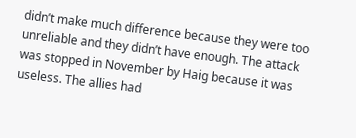didn’t make much difference because they were too unreliable and they didn’t have enough. The attack was stopped in November by Haig because it was useless. The allies had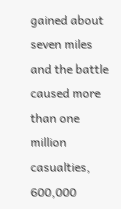gained about seven miles and the battle caused more than one million casualties, 600,000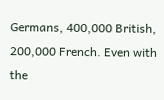Germans, 400,000 British, 200,000 French. Even with the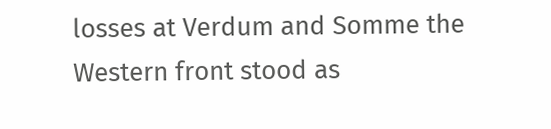losses at Verdum and Somme the Western front stood as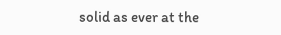solid as ever at the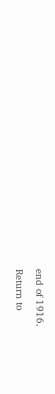end of 1916.
Return to